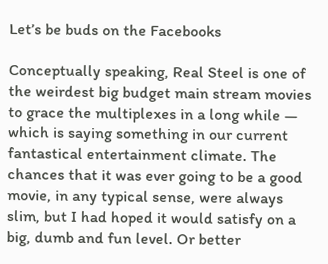Let’s be buds on the Facebooks

Conceptually speaking, Real Steel is one of the weirdest big budget main stream movies to grace the multiplexes in a long while — which is saying something in our current fantastical entertainment climate. The chances that it was ever going to be a good movie, in any typical sense, were always slim, but I had hoped it would satisfy on a big, dumb and fun level. Or better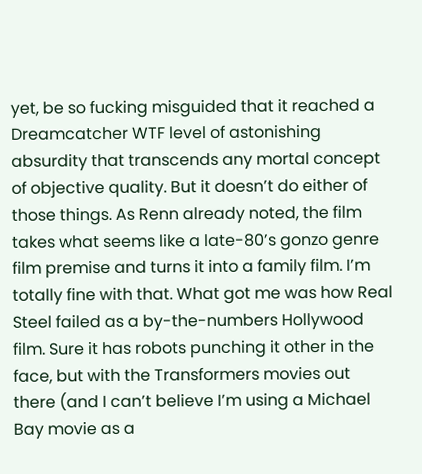yet, be so fucking misguided that it reached a Dreamcatcher WTF level of astonishing absurdity that transcends any mortal concept of objective quality. But it doesn’t do either of those things. As Renn already noted, the film takes what seems like a late-80’s gonzo genre film premise and turns it into a family film. I’m totally fine with that. What got me was how Real Steel failed as a by-the-numbers Hollywood film. Sure it has robots punching it other in the face, but with the Transformers movies out there (and I can’t believe I’m using a Michael Bay movie as a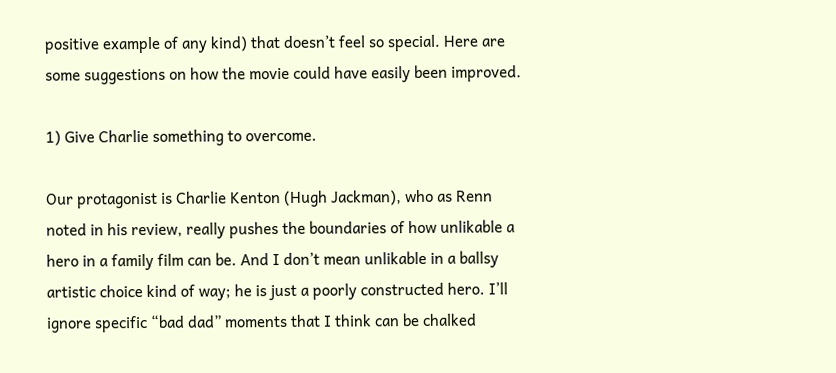positive example of any kind) that doesn’t feel so special. Here are some suggestions on how the movie could have easily been improved.

1) Give Charlie something to overcome.

Our protagonist is Charlie Kenton (Hugh Jackman), who as Renn noted in his review, really pushes the boundaries of how unlikable a hero in a family film can be. And I don’t mean unlikable in a ballsy artistic choice kind of way; he is just a poorly constructed hero. I’ll ignore specific “bad dad” moments that I think can be chalked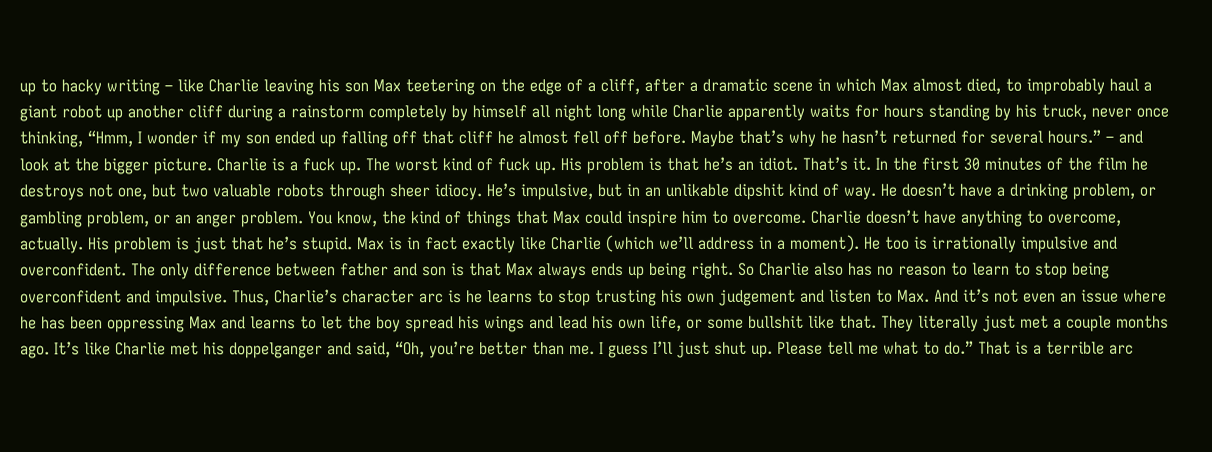up to hacky writing – like Charlie leaving his son Max teetering on the edge of a cliff, after a dramatic scene in which Max almost died, to improbably haul a giant robot up another cliff during a rainstorm completely by himself all night long while Charlie apparently waits for hours standing by his truck, never once thinking, “Hmm, I wonder if my son ended up falling off that cliff he almost fell off before. Maybe that’s why he hasn’t returned for several hours.” – and look at the bigger picture. Charlie is a fuck up. The worst kind of fuck up. His problem is that he’s an idiot. That’s it. In the first 30 minutes of the film he destroys not one, but two valuable robots through sheer idiocy. He’s impulsive, but in an unlikable dipshit kind of way. He doesn’t have a drinking problem, or gambling problem, or an anger problem. You know, the kind of things that Max could inspire him to overcome. Charlie doesn’t have anything to overcome, actually. His problem is just that he’s stupid. Max is in fact exactly like Charlie (which we’ll address in a moment). He too is irrationally impulsive and overconfident. The only difference between father and son is that Max always ends up being right. So Charlie also has no reason to learn to stop being overconfident and impulsive. Thus, Charlie’s character arc is he learns to stop trusting his own judgement and listen to Max. And it’s not even an issue where he has been oppressing Max and learns to let the boy spread his wings and lead his own life, or some bullshit like that. They literally just met a couple months ago. It’s like Charlie met his doppelganger and said, “Oh, you’re better than me. I guess I’ll just shut up. Please tell me what to do.” That is a terrible arc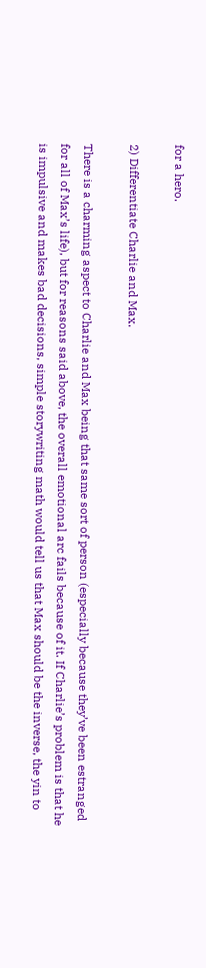for a hero.

2) Differentiate Charlie and Max.

There is a charming aspect to Charlie and Max being that same sort of person (especially because they’ve been estranged for all of Max’s life), but for reasons said above, the overall emotional arc fails because of it. If Charlie’s problem is that he is impulsive and makes bad decisions, simple storywriting math would tell us that Max should be the inverse, the yin to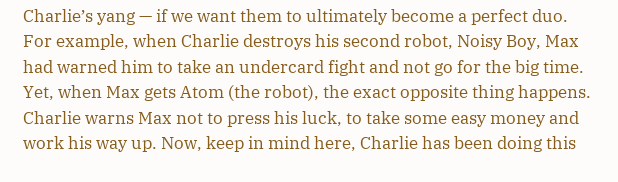Charlie’s yang — if we want them to ultimately become a perfect duo. For example, when Charlie destroys his second robot, Noisy Boy, Max had warned him to take an undercard fight and not go for the big time. Yet, when Max gets Atom (the robot), the exact opposite thing happens. Charlie warns Max not to press his luck, to take some easy money and work his way up. Now, keep in mind here, Charlie has been doing this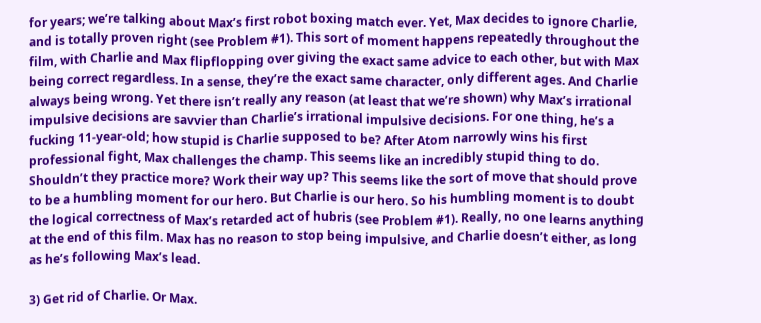for years; we’re talking about Max’s first robot boxing match ever. Yet, Max decides to ignore Charlie, and is totally proven right (see Problem #1). This sort of moment happens repeatedly throughout the film, with Charlie and Max flipflopping over giving the exact same advice to each other, but with Max being correct regardless. In a sense, they’re the exact same character, only different ages. And Charlie always being wrong. Yet there isn’t really any reason (at least that we’re shown) why Max’s irrational impulsive decisions are savvier than Charlie’s irrational impulsive decisions. For one thing, he’s a fucking 11-year-old; how stupid is Charlie supposed to be? After Atom narrowly wins his first professional fight, Max challenges the champ. This seems like an incredibly stupid thing to do. Shouldn’t they practice more? Work their way up? This seems like the sort of move that should prove to be a humbling moment for our hero. But Charlie is our hero. So his humbling moment is to doubt the logical correctness of Max’s retarded act of hubris (see Problem #1). Really, no one learns anything at the end of this film. Max has no reason to stop being impulsive, and Charlie doesn’t either, as long as he’s following Max’s lead.

3) Get rid of Charlie. Or Max.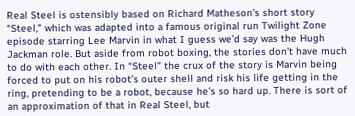Real Steel is ostensibly based on Richard Matheson’s short story “Steel,” which was adapted into a famous original run Twilight Zone episode starring Lee Marvin in what I guess we’d say was the Hugh Jackman role. But aside from robot boxing, the stories don’t have much to do with each other. In “Steel” the crux of the story is Marvin being forced to put on his robot’s outer shell and risk his life getting in the ring, pretending to be a robot, because he’s so hard up. There is sort of an approximation of that in Real Steel, but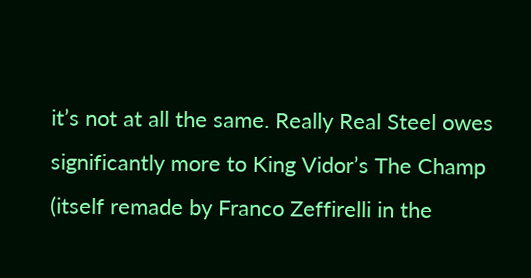it’s not at all the same. Really Real Steel owes significantly more to King Vidor’s The Champ (itself remade by Franco Zeffirelli in the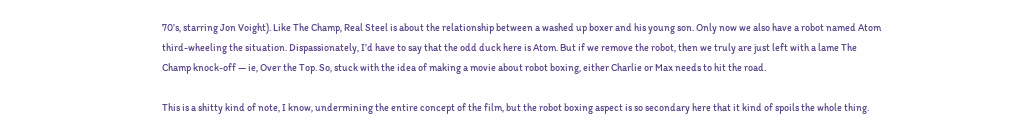70’s, starring Jon Voight). Like The Champ, Real Steel is about the relationship between a washed up boxer and his young son. Only now we also have a robot named Atom third-wheeling the situation. Dispassionately, I’d have to say that the odd duck here is Atom. But if we remove the robot, then we truly are just left with a lame The Champ knock-off — ie, Over the Top. So, stuck with the idea of making a movie about robot boxing, either Charlie or Max needs to hit the road.

This is a shitty kind of note, I know, undermining the entire concept of the film, but the robot boxing aspect is so secondary here that it kind of spoils the whole thing.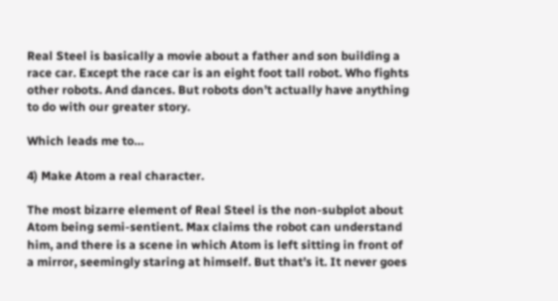Real Steel is basically a movie about a father and son building a race car. Except the race car is an eight foot tall robot. Who fights other robots. And dances. But robots don’t actually have anything to do with our greater story.

Which leads me to…

4) Make Atom a real character.

The most bizarre element of Real Steel is the non-subplot about Atom being semi-sentient. Max claims the robot can understand him, and there is a scene in which Atom is left sitting in front of a mirror, seemingly staring at himself. But that’s it. It never goes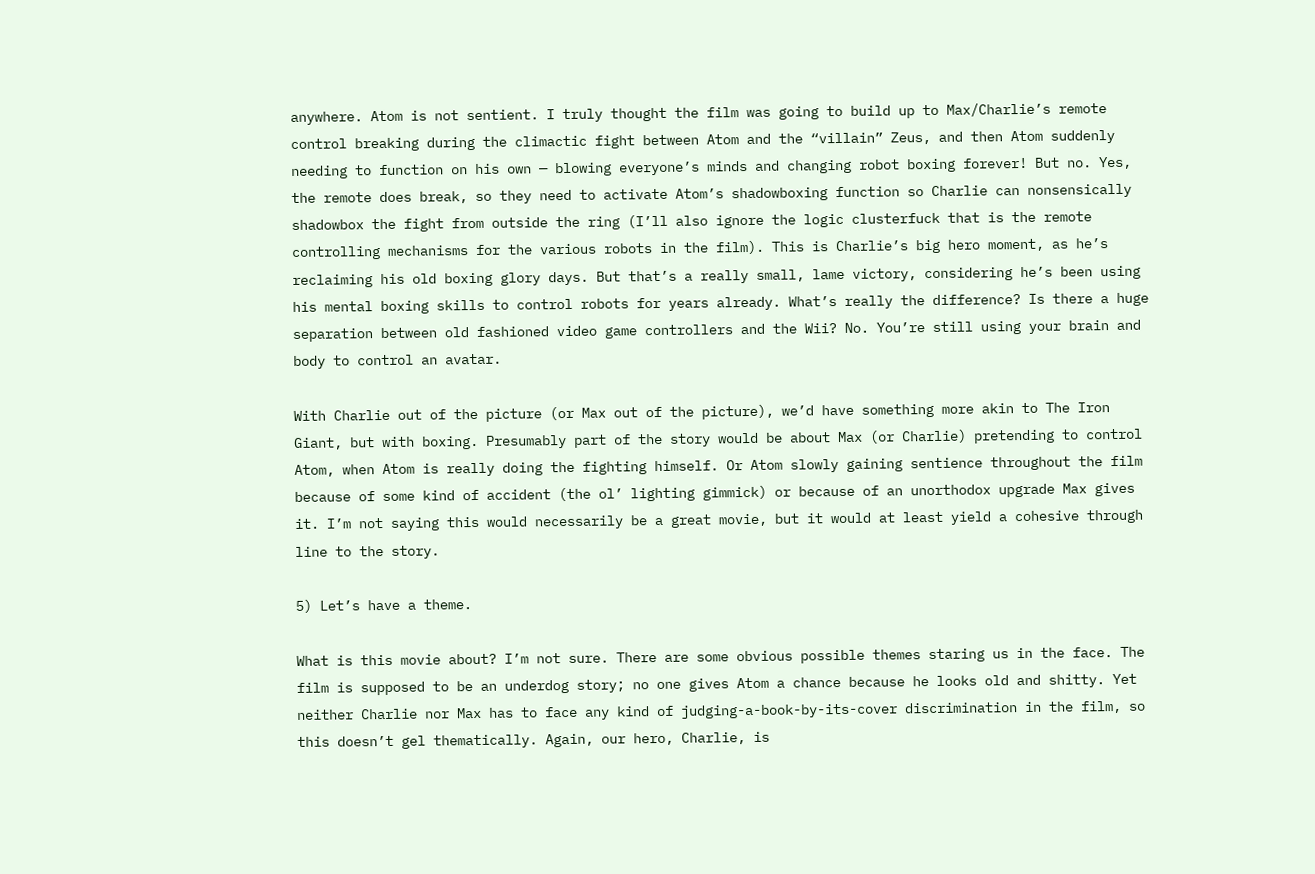anywhere. Atom is not sentient. I truly thought the film was going to build up to Max/Charlie’s remote control breaking during the climactic fight between Atom and the “villain” Zeus, and then Atom suddenly needing to function on his own — blowing everyone’s minds and changing robot boxing forever! But no. Yes, the remote does break, so they need to activate Atom’s shadowboxing function so Charlie can nonsensically shadowbox the fight from outside the ring (I’ll also ignore the logic clusterfuck that is the remote controlling mechanisms for the various robots in the film). This is Charlie’s big hero moment, as he’s reclaiming his old boxing glory days. But that’s a really small, lame victory, considering he’s been using his mental boxing skills to control robots for years already. What’s really the difference? Is there a huge separation between old fashioned video game controllers and the Wii? No. You’re still using your brain and body to control an avatar.

With Charlie out of the picture (or Max out of the picture), we’d have something more akin to The Iron Giant, but with boxing. Presumably part of the story would be about Max (or Charlie) pretending to control Atom, when Atom is really doing the fighting himself. Or Atom slowly gaining sentience throughout the film because of some kind of accident (the ol’ lighting gimmick) or because of an unorthodox upgrade Max gives it. I’m not saying this would necessarily be a great movie, but it would at least yield a cohesive through line to the story.

5) Let’s have a theme.

What is this movie about? I’m not sure. There are some obvious possible themes staring us in the face. The film is supposed to be an underdog story; no one gives Atom a chance because he looks old and shitty. Yet neither Charlie nor Max has to face any kind of judging-a-book-by-its-cover discrimination in the film, so this doesn’t gel thematically. Again, our hero, Charlie, is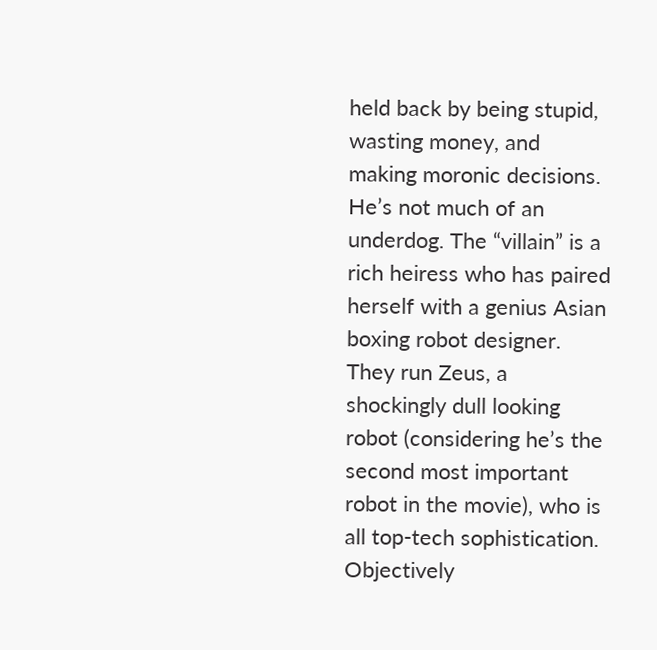held back by being stupid, wasting money, and making moronic decisions. He’s not much of an underdog. The “villain” is a rich heiress who has paired herself with a genius Asian boxing robot designer. They run Zeus, a shockingly dull looking robot (considering he’s the second most important robot in the movie), who is all top-tech sophistication. Objectively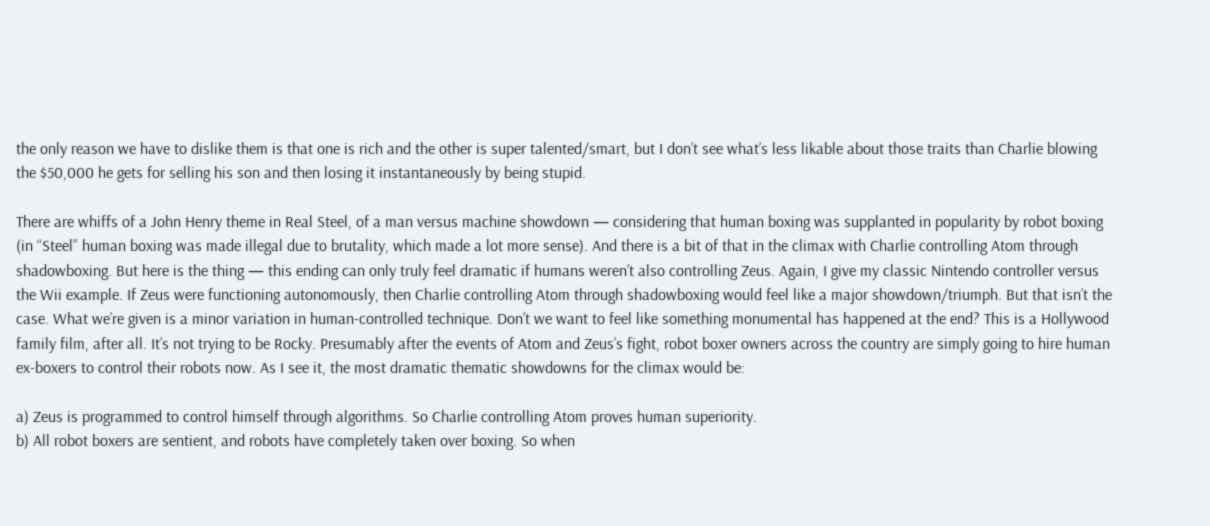the only reason we have to dislike them is that one is rich and the other is super talented/smart, but I don’t see what’s less likable about those traits than Charlie blowing the $50,000 he gets for selling his son and then losing it instantaneously by being stupid.

There are whiffs of a John Henry theme in Real Steel, of a man versus machine showdown — considering that human boxing was supplanted in popularity by robot boxing (in “Steel” human boxing was made illegal due to brutality, which made a lot more sense). And there is a bit of that in the climax with Charlie controlling Atom through shadowboxing. But here is the thing — this ending can only truly feel dramatic if humans weren’t also controlling Zeus. Again, I give my classic Nintendo controller versus the Wii example. If Zeus were functioning autonomously, then Charlie controlling Atom through shadowboxing would feel like a major showdown/triumph. But that isn’t the case. What we’re given is a minor variation in human-controlled technique. Don’t we want to feel like something monumental has happened at the end? This is a Hollywood family film, after all. It’s not trying to be Rocky. Presumably after the events of Atom and Zeus’s fight, robot boxer owners across the country are simply going to hire human ex-boxers to control their robots now. As I see it, the most dramatic thematic showdowns for the climax would be:

a) Zeus is programmed to control himself through algorithms. So Charlie controlling Atom proves human superiority.
b) All robot boxers are sentient, and robots have completely taken over boxing. So when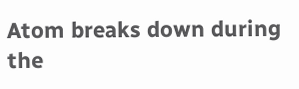Atom breaks down during the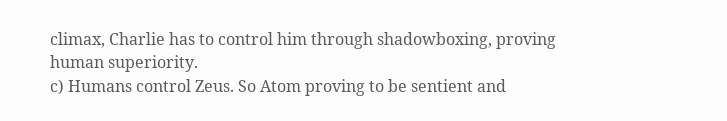climax, Charlie has to control him through shadowboxing, proving human superiority.
c) Humans control Zeus. So Atom proving to be sentient and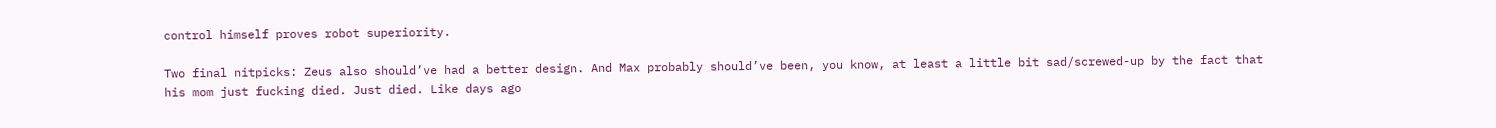control himself proves robot superiority.

Two final nitpicks: Zeus also should’ve had a better design. And Max probably should’ve been, you know, at least a little bit sad/screwed-up by the fact that his mom just fucking died. Just died. Like days ago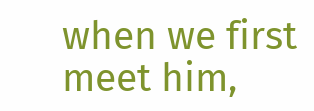when we first meet him,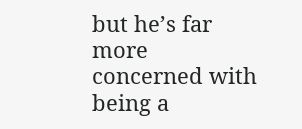but he’s far more concerned with being a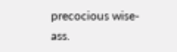precocious wise-ass.